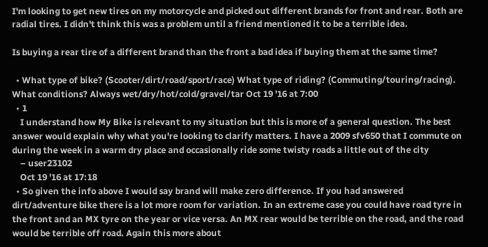I'm looking to get new tires on my motorcycle and picked out different brands for front and rear. Both are radial tires. I didn't think this was a problem until a friend mentioned it to be a terrible idea.

Is buying a rear tire of a different brand than the front a bad idea if buying them at the same time?

  • What type of bike? (Scooter/dirt/road/sport/race) What type of riding? (Commuting/touring/racing). What conditions? Always wet/dry/hot/cold/gravel/tar Oct 19 '16 at 7:00
  • 1
    I understand how My Bike is relevant to my situation but this is more of a general question. The best answer would explain why what you're looking to clarify matters. I have a 2009 sfv650 that I commute on during the week in a warm dry place and occasionally ride some twisty roads a little out of the city
    – user23102
    Oct 19 '16 at 17:18
  • So given the info above I would say brand will make zero difference. If you had answered dirt/adventure bike there is a lot more room for variation. In an extreme case you could have road tyre in the front and an MX tyre on the year or vice versa. An MX rear would be terrible on the road, and the road would be terrible off road. Again this more about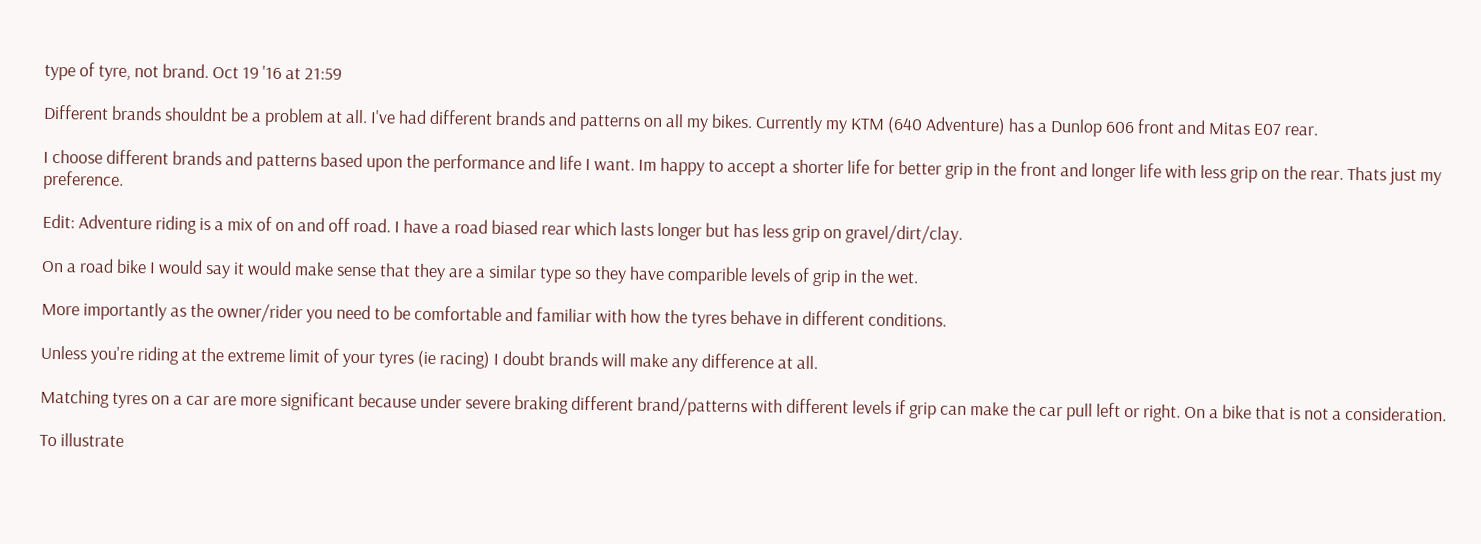type of tyre, not brand. Oct 19 '16 at 21:59

Different brands shouldnt be a problem at all. I've had different brands and patterns on all my bikes. Currently my KTM (640 Adventure) has a Dunlop 606 front and Mitas E07 rear.

I choose different brands and patterns based upon the performance and life I want. Im happy to accept a shorter life for better grip in the front and longer life with less grip on the rear. Thats just my preference.

Edit: Adventure riding is a mix of on and off road. I have a road biased rear which lasts longer but has less grip on gravel/dirt/clay.

On a road bike I would say it would make sense that they are a similar type so they have comparible levels of grip in the wet.

More importantly as the owner/rider you need to be comfortable and familiar with how the tyres behave in different conditions.

Unless you're riding at the extreme limit of your tyres (ie racing) I doubt brands will make any difference at all.

Matching tyres on a car are more significant because under severe braking different brand/patterns with different levels if grip can make the car pull left or right. On a bike that is not a consideration.

To illustrate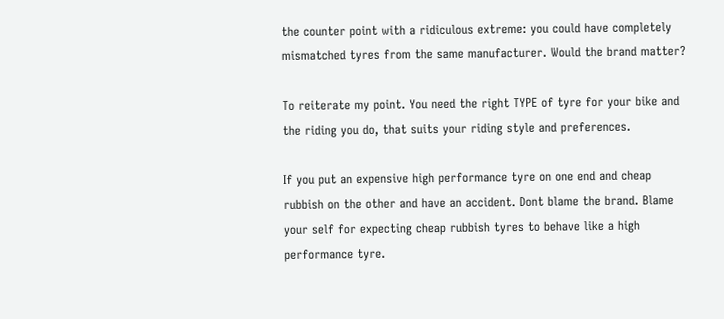the counter point with a ridiculous extreme: you could have completely mismatched tyres from the same manufacturer. Would the brand matter?

To reiterate my point. You need the right TYPE of tyre for your bike and the riding you do, that suits your riding style and preferences.

If you put an expensive high performance tyre on one end and cheap rubbish on the other and have an accident. Dont blame the brand. Blame your self for expecting cheap rubbish tyres to behave like a high performance tyre.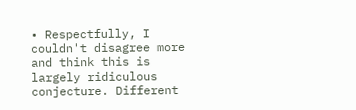• Respectfully, I couldn't disagree more and think this is largely ridiculous conjecture. Different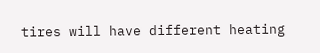tires will have different heating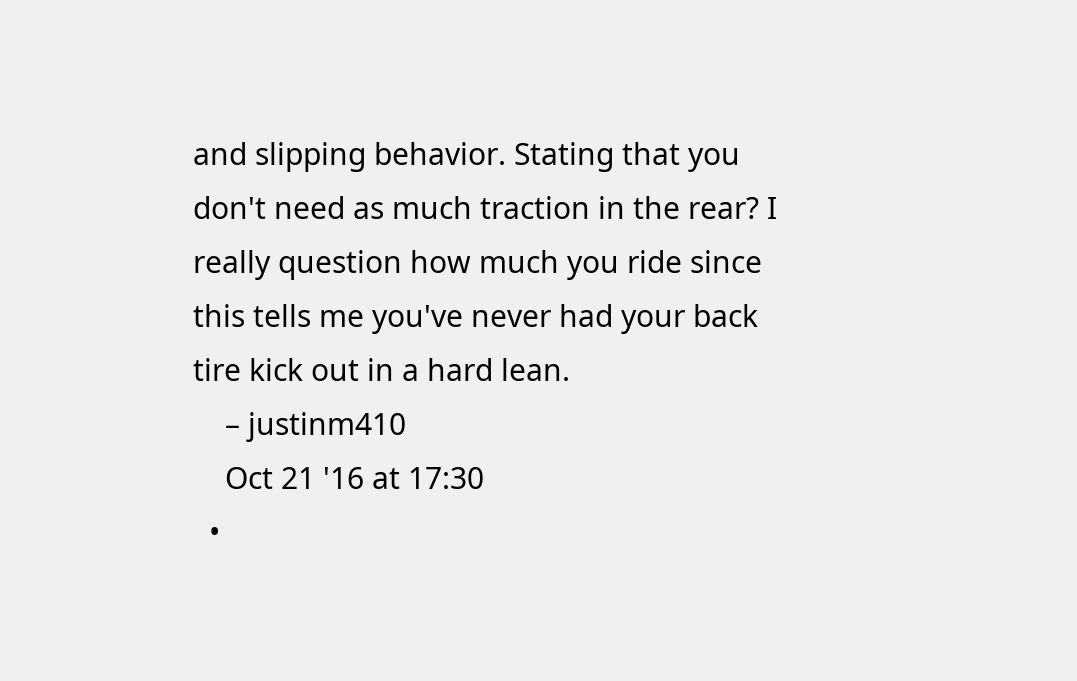and slipping behavior. Stating that you don't need as much traction in the rear? I really question how much you ride since this tells me you've never had your back tire kick out in a hard lean.
    – justinm410
    Oct 21 '16 at 17:30
  •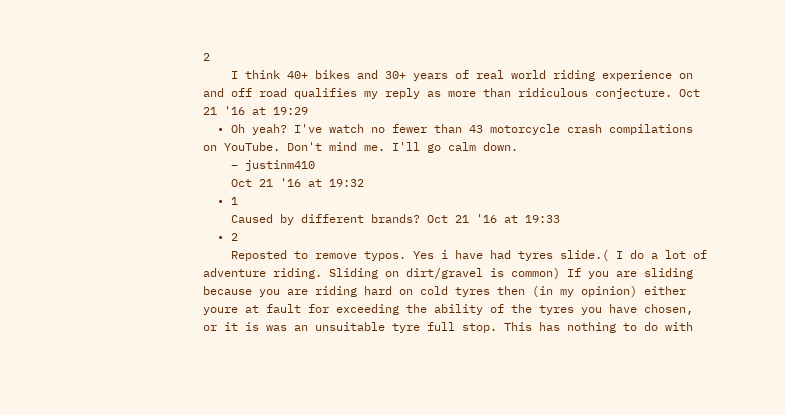2
    I think 40+ bikes and 30+ years of real world riding experience on and off road qualifies my reply as more than ridiculous conjecture. Oct 21 '16 at 19:29
  • Oh yeah? I've watch no fewer than 43 motorcycle crash compilations on YouTube. Don't mind me. I'll go calm down.
    – justinm410
    Oct 21 '16 at 19:32
  • 1
    Caused by different brands? Oct 21 '16 at 19:33
  • 2
    Reposted to remove typos. Yes i have had tyres slide.( I do a lot of adventure riding. Sliding on dirt/gravel is common) If you are sliding because you are riding hard on cold tyres then (in my opinion) either youre at fault for exceeding the ability of the tyres you have chosen, or it is was an unsuitable tyre full stop. This has nothing to do with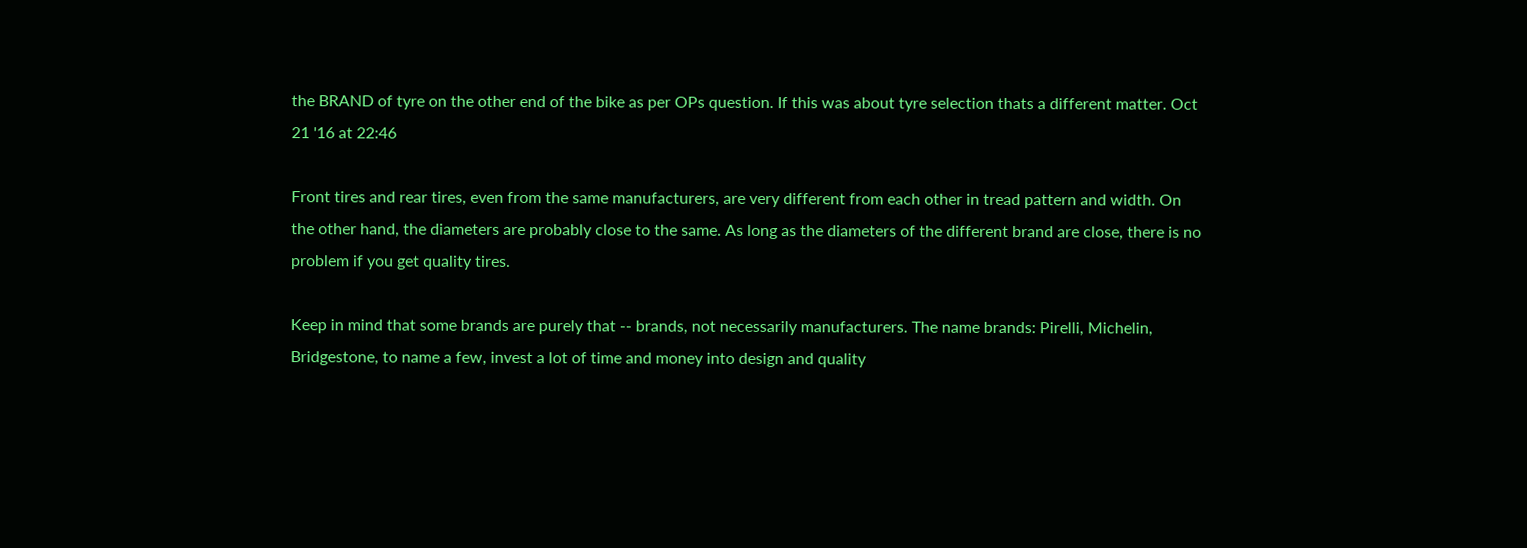the BRAND of tyre on the other end of the bike as per OPs question. If this was about tyre selection thats a different matter. Oct 21 '16 at 22:46

Front tires and rear tires, even from the same manufacturers, are very different from each other in tread pattern and width. On the other hand, the diameters are probably close to the same. As long as the diameters of the different brand are close, there is no problem if you get quality tires.

Keep in mind that some brands are purely that -- brands, not necessarily manufacturers. The name brands: Pirelli, Michelin, Bridgestone, to name a few, invest a lot of time and money into design and quality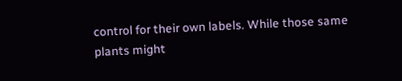control for their own labels. While those same plants might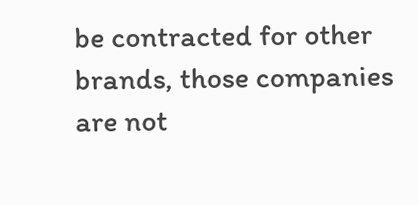be contracted for other brands, those companies are not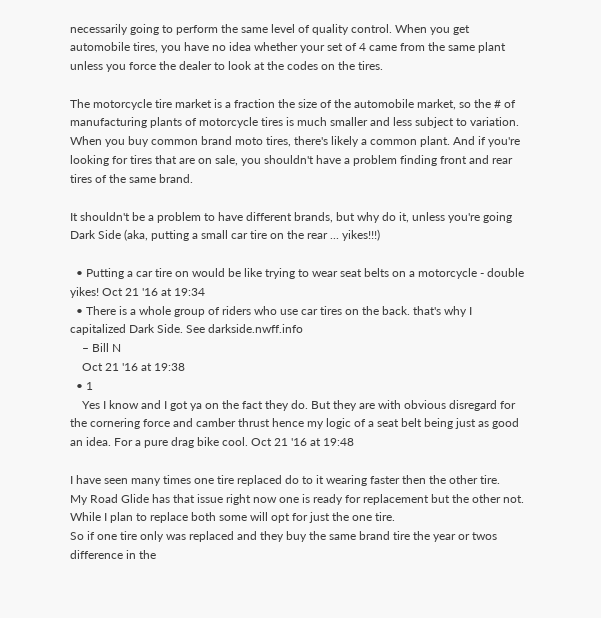necessarily going to perform the same level of quality control. When you get automobile tires, you have no idea whether your set of 4 came from the same plant unless you force the dealer to look at the codes on the tires.

The motorcycle tire market is a fraction the size of the automobile market, so the # of manufacturing plants of motorcycle tires is much smaller and less subject to variation. When you buy common brand moto tires, there's likely a common plant. And if you're looking for tires that are on sale, you shouldn't have a problem finding front and rear tires of the same brand.

It shouldn't be a problem to have different brands, but why do it, unless you're going Dark Side (aka, putting a small car tire on the rear ... yikes!!!)

  • Putting a car tire on would be like trying to wear seat belts on a motorcycle - double yikes! Oct 21 '16 at 19:34
  • There is a whole group of riders who use car tires on the back. that's why I capitalized Dark Side. See darkside.nwff.info
    – Bill N
    Oct 21 '16 at 19:38
  • 1
    Yes I know and I got ya on the fact they do. But they are with obvious disregard for the cornering force and camber thrust hence my logic of a seat belt being just as good an idea. For a pure drag bike cool. Oct 21 '16 at 19:48

I have seen many times one tire replaced do to it wearing faster then the other tire.
My Road Glide has that issue right now one is ready for replacement but the other not. While I plan to replace both some will opt for just the one tire.
So if one tire only was replaced and they buy the same brand tire the year or twos difference in the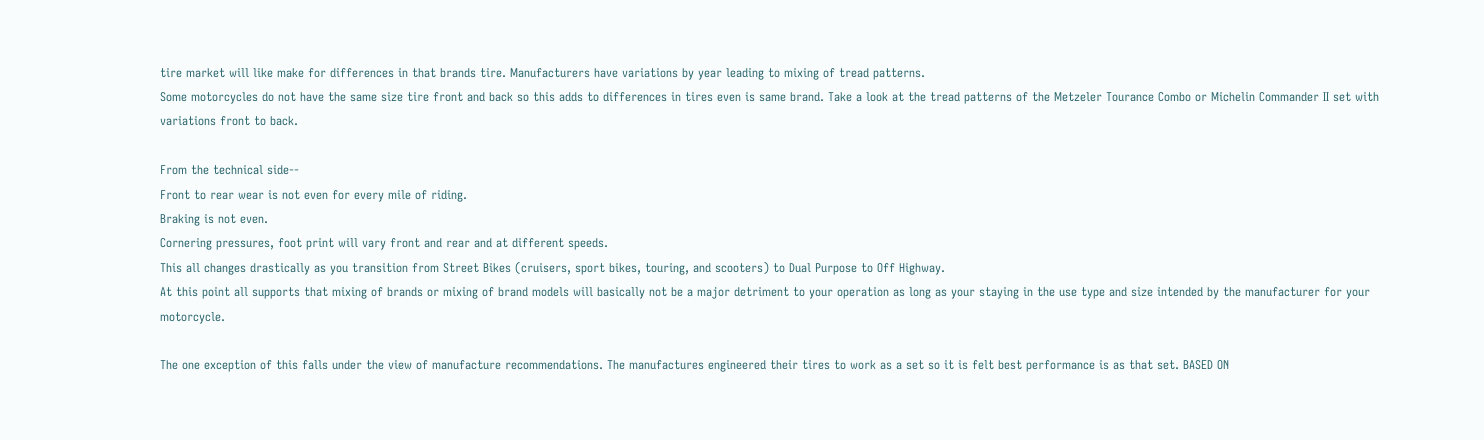tire market will like make for differences in that brands tire. Manufacturers have variations by year leading to mixing of tread patterns.
Some motorcycles do not have the same size tire front and back so this adds to differences in tires even is same brand. Take a look at the tread patterns of the Metzeler Tourance Combo or Michelin Commander II set with variations front to back.

From the technical side--
Front to rear wear is not even for every mile of riding.
Braking is not even.
Cornering pressures, foot print will vary front and rear and at different speeds.
This all changes drastically as you transition from Street Bikes (cruisers, sport bikes, touring, and scooters) to Dual Purpose to Off Highway.
At this point all supports that mixing of brands or mixing of brand models will basically not be a major detriment to your operation as long as your staying in the use type and size intended by the manufacturer for your motorcycle.

The one exception of this falls under the view of manufacture recommendations. The manufactures engineered their tires to work as a set so it is felt best performance is as that set. BASED ON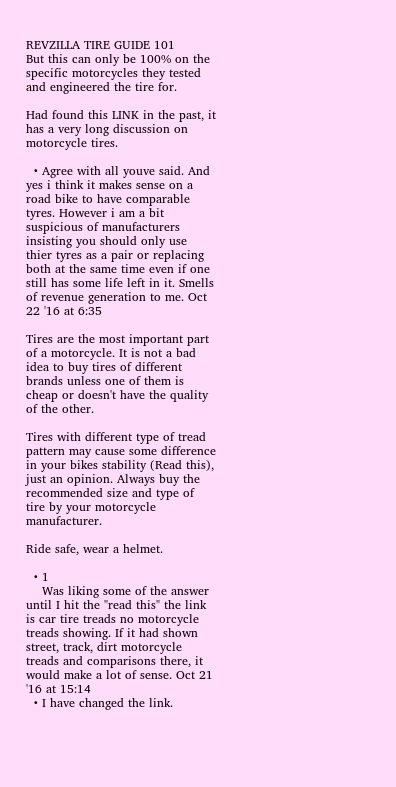REVZILLA TIRE GUIDE 101
But this can only be 100% on the specific motorcycles they tested and engineered the tire for.

Had found this LINK in the past, it has a very long discussion on motorcycle tires.

  • Agree with all youve said. And yes i think it makes sense on a road bike to have comparable tyres. However i am a bit suspicious of manufacturers insisting you should only use thier tyres as a pair or replacing both at the same time even if one still has some life left in it. Smells of revenue generation to me. Oct 22 '16 at 6:35

Tires are the most important part of a motorcycle. It is not a bad idea to buy tires of different brands unless one of them is cheap or doesn't have the quality of the other.

Tires with different type of tread pattern may cause some difference in your bikes stability (Read this), just an opinion. Always buy the recommended size and type of tire by your motorcycle manufacturer.

Ride safe, wear a helmet.

  • 1
    Was liking some of the answer until I hit the "read this" the link is car tire treads no motorcycle treads showing. If it had shown street, track, dirt motorcycle treads and comparisons there, it would make a lot of sense. Oct 21 '16 at 15:14
  • I have changed the link.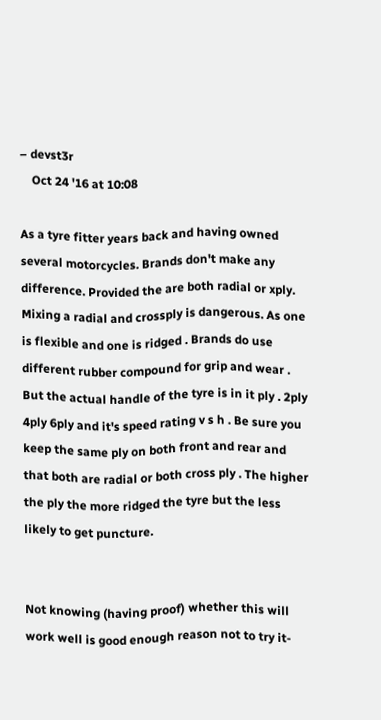– devst3r
    Oct 24 '16 at 10:08

As a tyre fitter years back and having owned several motorcycles. Brands don't make any difference. Provided the are both radial or xply. Mixing a radial and crossply is dangerous. As one is flexible and one is ridged . Brands do use different rubber compound for grip and wear . But the actual handle of the tyre is in it ply . 2ply 4ply 6ply and it's speed rating v s h . Be sure you keep the same ply on both front and rear and that both are radial or both cross ply . The higher the ply the more ridged the tyre but the less likely to get puncture.


Not knowing (having proof) whether this will work well is good enough reason not to try it-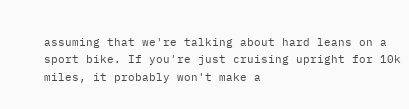assuming that we're talking about hard leans on a sport bike. If you're just cruising upright for 10k miles, it probably won't make a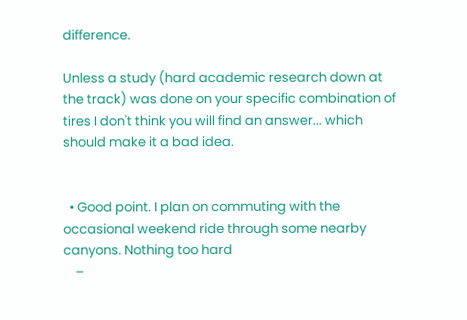difference.

Unless a study (hard academic research down at the track) was done on your specific combination of tires I don't think you will find an answer... which should make it a bad idea.


  • Good point. I plan on commuting with the occasional weekend ride through some nearby canyons. Nothing too hard
    –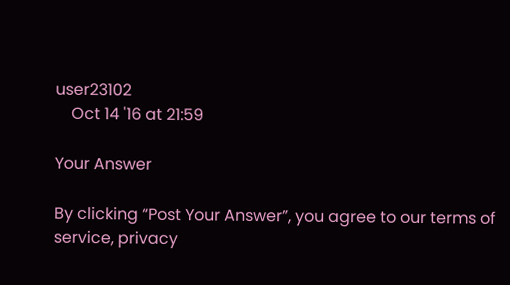user23102
    Oct 14 '16 at 21:59

Your Answer

By clicking “Post Your Answer”, you agree to our terms of service, privacy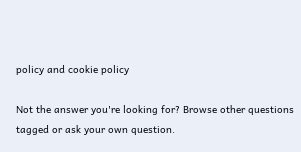policy and cookie policy

Not the answer you're looking for? Browse other questions tagged or ask your own question.